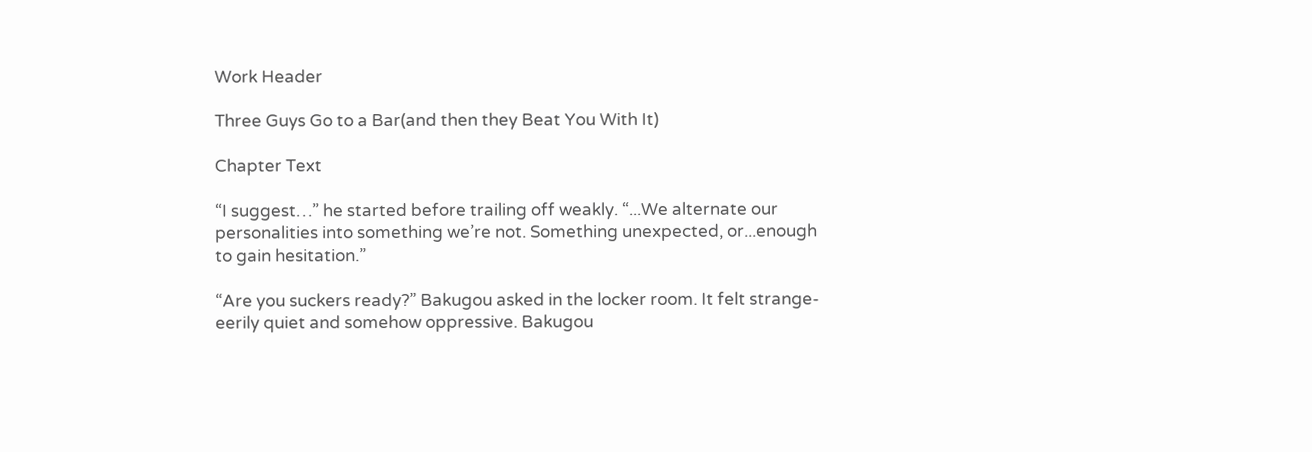Work Header

Three Guys Go to a Bar(and then they Beat You With It)

Chapter Text

“I suggest…” he started before trailing off weakly. “...We alternate our personalities into something we’re not. Something unexpected, or...enough to gain hesitation.”

“Are you suckers ready?” Bakugou asked in the locker room. It felt strange- eerily quiet and somehow oppressive. Bakugou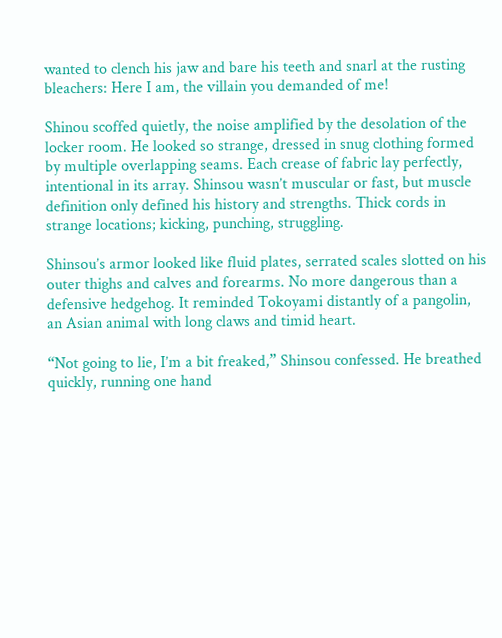wanted to clench his jaw and bare his teeth and snarl at the rusting bleachers: Here I am, the villain you demanded of me!

Shinou scoffed quietly, the noise amplified by the desolation of the locker room. He looked so strange, dressed in snug clothing formed by multiple overlapping seams. Each crease of fabric lay perfectly, intentional in its array. Shinsou wasn’t muscular or fast, but muscle definition only defined his history and strengths. Thick cords in strange locations; kicking, punching, struggling.

Shinsou’s armor looked like fluid plates, serrated scales slotted on his outer thighs and calves and forearms. No more dangerous than a defensive hedgehog. It reminded Tokoyami distantly of a pangolin, an Asian animal with long claws and timid heart.

“Not going to lie, I’m a bit freaked,” Shinsou confessed. He breathed quickly, running one hand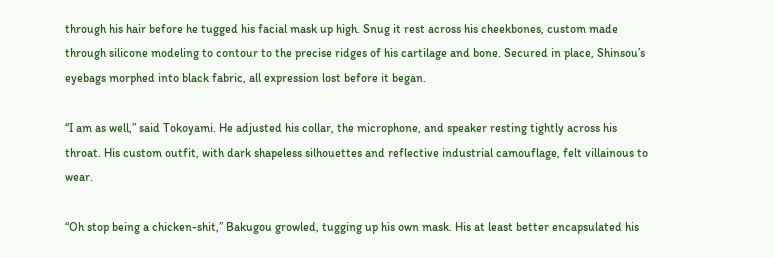through his hair before he tugged his facial mask up high. Snug it rest across his cheekbones, custom made through silicone modeling to contour to the precise ridges of his cartilage and bone. Secured in place, Shinsou’s eyebags morphed into black fabric, all expression lost before it began.

“I am as well,” said Tokoyami. He adjusted his collar, the microphone, and speaker resting tightly across his throat. His custom outfit, with dark shapeless silhouettes and reflective industrial camouflage, felt villainous to wear.

“Oh stop being a chicken-shit,” Bakugou growled, tugging up his own mask. His at least better encapsulated his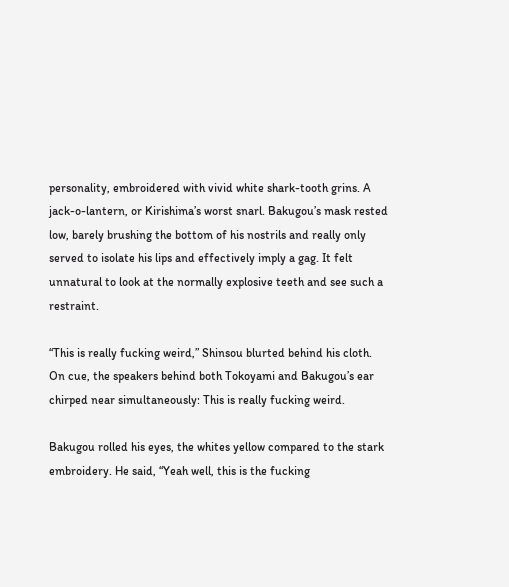personality, embroidered with vivid white shark-tooth grins. A jack-o-lantern, or Kirishima’s worst snarl. Bakugou’s mask rested low, barely brushing the bottom of his nostrils and really only served to isolate his lips and effectively imply a gag. It felt unnatural to look at the normally explosive teeth and see such a restraint.

“This is really fucking weird,” Shinsou blurted behind his cloth. On cue, the speakers behind both Tokoyami and Bakugou’s ear chirped near simultaneously: This is really fucking weird.

Bakugou rolled his eyes, the whites yellow compared to the stark embroidery. He said, “Yeah well, this is the fucking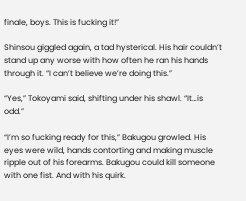finale, boys. This is fucking it!”

Shinsou giggled again, a tad hysterical. His hair couldn’t stand up any worse with how often he ran his hands through it. “I can’t believe we’re doing this.”

“Yes,” Tokoyami said, shifting under his shawl. “It…is odd.”

“I’m so fucking ready for this,” Bakugou growled. His eyes were wild, hands contorting and making muscle ripple out of his forearms. Bakugou could kill someone with one fist. And with his quirk.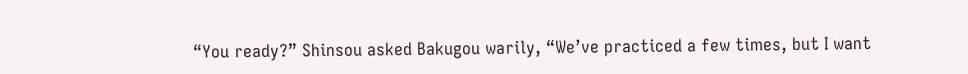“You ready?” Shinsou asked Bakugou warily, “We’ve practiced a few times, but I want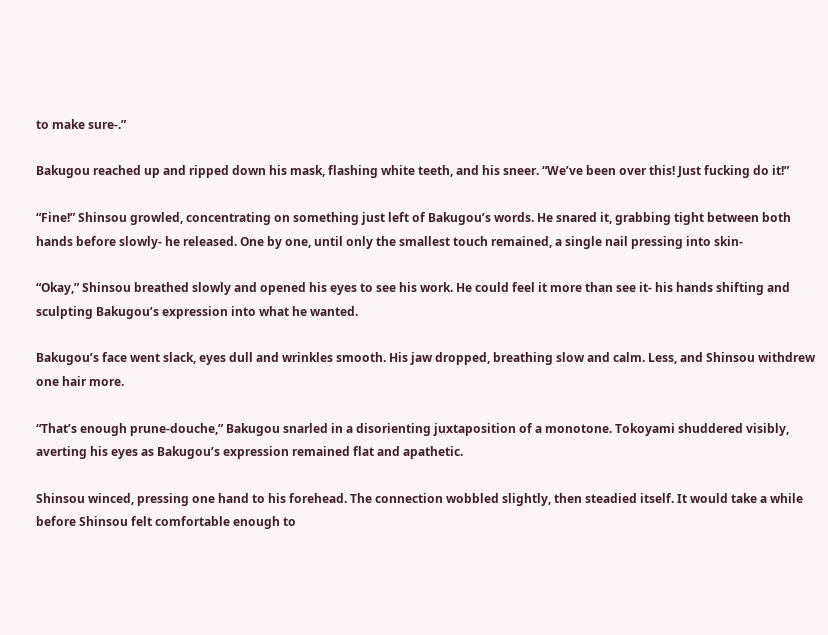to make sure-.”

Bakugou reached up and ripped down his mask, flashing white teeth, and his sneer. “We’ve been over this! Just fucking do it!”

“Fine!” Shinsou growled, concentrating on something just left of Bakugou’s words. He snared it, grabbing tight between both hands before slowly- he released. One by one, until only the smallest touch remained, a single nail pressing into skin-

“Okay,” Shinsou breathed slowly and opened his eyes to see his work. He could feel it more than see it- his hands shifting and sculpting Bakugou’s expression into what he wanted.

Bakugou’s face went slack, eyes dull and wrinkles smooth. His jaw dropped, breathing slow and calm. Less, and Shinsou withdrew one hair more.

“That’s enough prune-douche,” Bakugou snarled in a disorienting juxtaposition of a monotone. Tokoyami shuddered visibly, averting his eyes as Bakugou’s expression remained flat and apathetic.

Shinsou winced, pressing one hand to his forehead. The connection wobbled slightly, then steadied itself. It would take a while before Shinsou felt comfortable enough to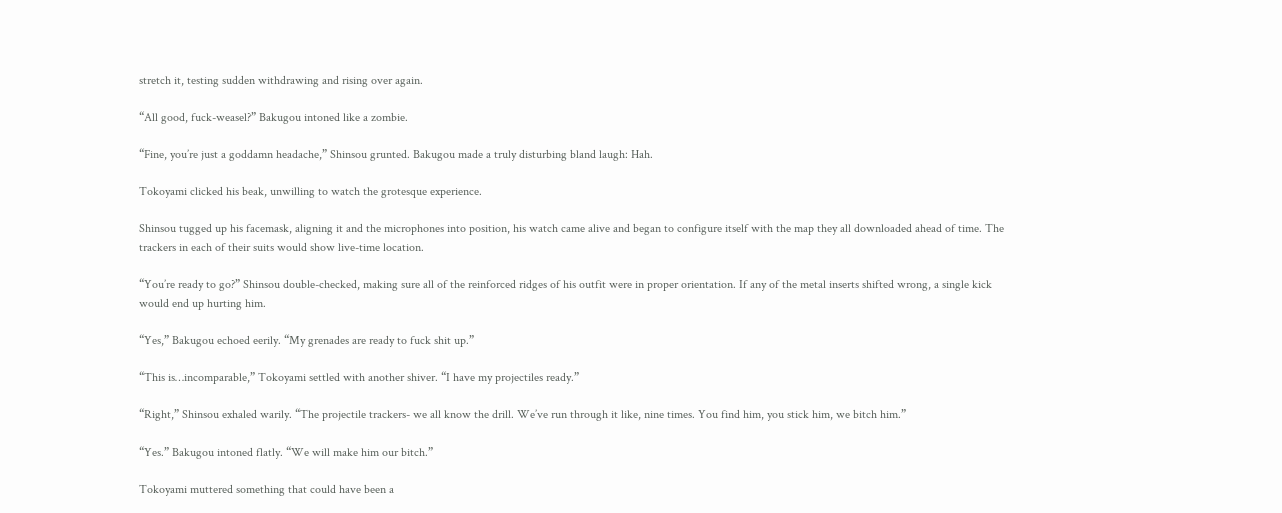stretch it, testing sudden withdrawing and rising over again.

“All good, fuck-weasel?” Bakugou intoned like a zombie.

“Fine, you’re just a goddamn headache,” Shinsou grunted. Bakugou made a truly disturbing bland laugh: Hah.

Tokoyami clicked his beak, unwilling to watch the grotesque experience.

Shinsou tugged up his facemask, aligning it and the microphones into position, his watch came alive and began to configure itself with the map they all downloaded ahead of time. The trackers in each of their suits would show live-time location.

“You’re ready to go?” Shinsou double-checked, making sure all of the reinforced ridges of his outfit were in proper orientation. If any of the metal inserts shifted wrong, a single kick would end up hurting him.

“Yes,” Bakugou echoed eerily. “My grenades are ready to fuck shit up.”

“This is…incomparable,” Tokoyami settled with another shiver. “I have my projectiles ready.”

“Right,” Shinsou exhaled warily. “The projectile trackers- we all know the drill. We’ve run through it like, nine times. You find him, you stick him, we bitch him.”

“Yes.” Bakugou intoned flatly. “We will make him our bitch.”

Tokoyami muttered something that could have been a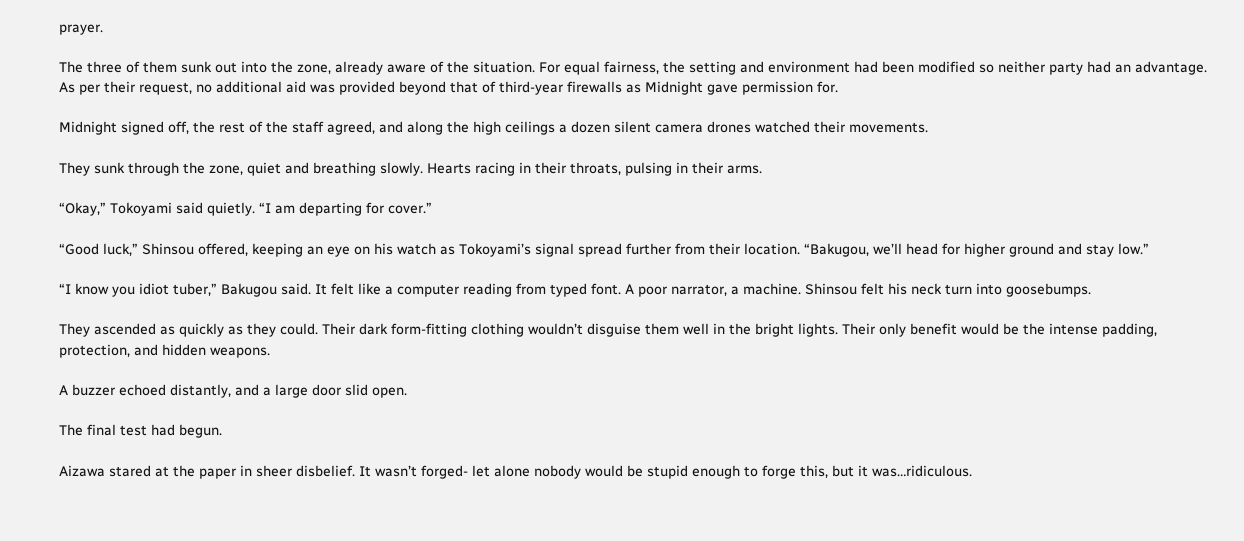prayer.

The three of them sunk out into the zone, already aware of the situation. For equal fairness, the setting and environment had been modified so neither party had an advantage. As per their request, no additional aid was provided beyond that of third-year firewalls as Midnight gave permission for.

Midnight signed off, the rest of the staff agreed, and along the high ceilings a dozen silent camera drones watched their movements.

They sunk through the zone, quiet and breathing slowly. Hearts racing in their throats, pulsing in their arms.

“Okay,” Tokoyami said quietly. “I am departing for cover.”

“Good luck,” Shinsou offered, keeping an eye on his watch as Tokoyami’s signal spread further from their location. “Bakugou, we’ll head for higher ground and stay low.”

“I know you idiot tuber,” Bakugou said. It felt like a computer reading from typed font. A poor narrator, a machine. Shinsou felt his neck turn into goosebumps.

They ascended as quickly as they could. Their dark form-fitting clothing wouldn’t disguise them well in the bright lights. Their only benefit would be the intense padding, protection, and hidden weapons.

A buzzer echoed distantly, and a large door slid open.

The final test had begun.

Aizawa stared at the paper in sheer disbelief. It wasn’t forged- let alone nobody would be stupid enough to forge this, but it was…ridiculous.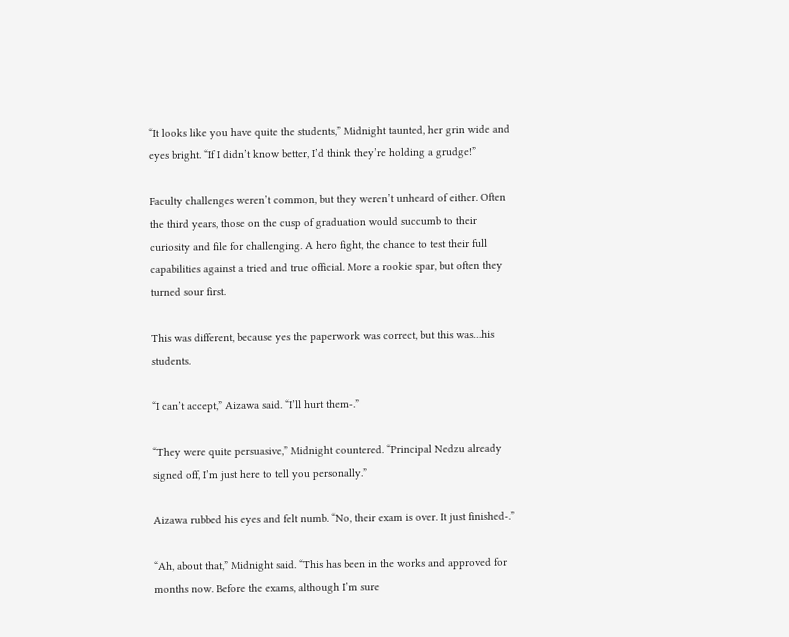“It looks like you have quite the students,” Midnight taunted, her grin wide and eyes bright. “If I didn’t know better, I’d think they’re holding a grudge!”

Faculty challenges weren’t common, but they weren’t unheard of either. Often the third years, those on the cusp of graduation would succumb to their curiosity and file for challenging. A hero fight, the chance to test their full capabilities against a tried and true official. More a rookie spar, but often they turned sour first.

This was different, because yes the paperwork was correct, but this was…his students.

“I can’t accept,” Aizawa said. “I’ll hurt them-.”

“They were quite persuasive,” Midnight countered. “Principal Nedzu already signed off, I’m just here to tell you personally.”

Aizawa rubbed his eyes and felt numb. “No, their exam is over. It just finished-.”

“Ah, about that,” Midnight said. “This has been in the works and approved for months now. Before the exams, although I’m sure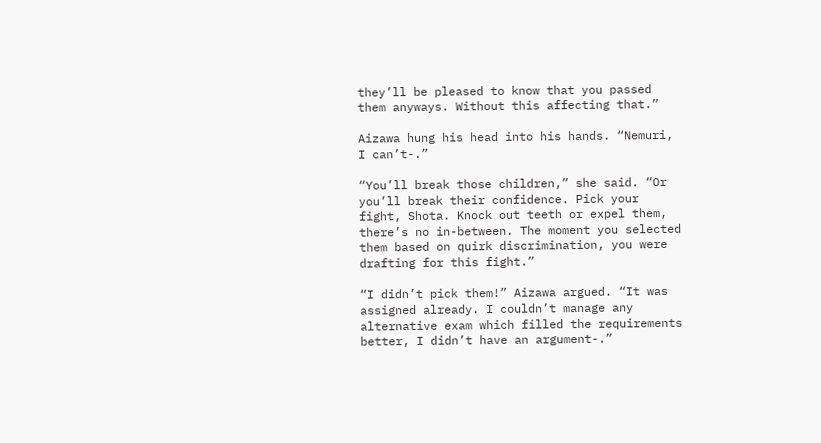they’ll be pleased to know that you passed them anyways. Without this affecting that.”

Aizawa hung his head into his hands. “Nemuri, I can’t-.”

“You’ll break those children,” she said. “Or you’ll break their confidence. Pick your fight, Shota. Knock out teeth or expel them, there’s no in-between. The moment you selected them based on quirk discrimination, you were drafting for this fight.”

“I didn’t pick them!” Aizawa argued. “It was assigned already. I couldn’t manage any alternative exam which filled the requirements better, I didn’t have an argument-.”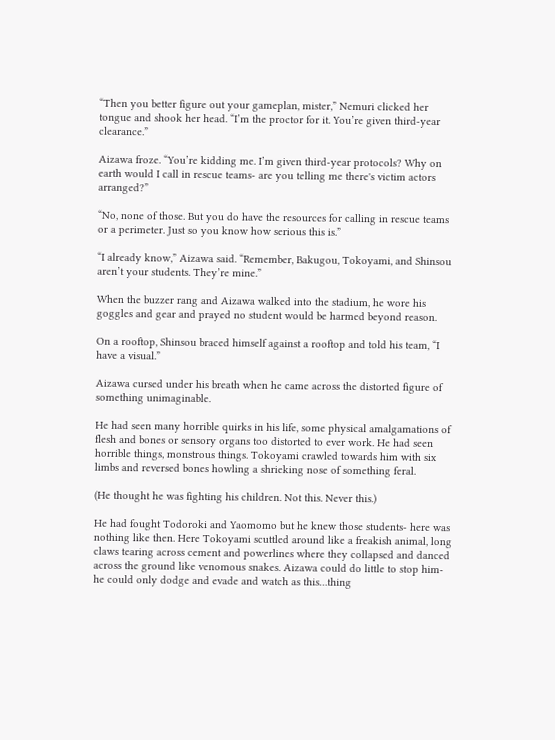“Then you better figure out your gameplan, mister,” Nemuri clicked her tongue and shook her head. “I’m the proctor for it. You’re given third-year clearance.”

Aizawa froze. “You’re kidding me. I’m given third-year protocols? Why on earth would I call in rescue teams- are you telling me there's victim actors arranged?”

“No, none of those. But you do have the resources for calling in rescue teams or a perimeter. Just so you know how serious this is.”

“I already know,” Aizawa said. “Remember, Bakugou, Tokoyami, and Shinsou aren’t your students. They’re mine.”

When the buzzer rang and Aizawa walked into the stadium, he wore his goggles and gear and prayed no student would be harmed beyond reason.

On a rooftop, Shinsou braced himself against a rooftop and told his team, “I have a visual.”

Aizawa cursed under his breath when he came across the distorted figure of something unimaginable.

He had seen many horrible quirks in his life, some physical amalgamations of flesh and bones or sensory organs too distorted to ever work. He had seen horrible things, monstrous things. Tokoyami crawled towards him with six limbs and reversed bones howling a shrieking nose of something feral.

(He thought he was fighting his children. Not this. Never this.)

He had fought Todoroki and Yaomomo but he knew those students- here was nothing like then. Here Tokoyami scuttled around like a freakish animal, long claws tearing across cement and powerlines where they collapsed and danced across the ground like venomous snakes. Aizawa could do little to stop him- he could only dodge and evade and watch as this…thing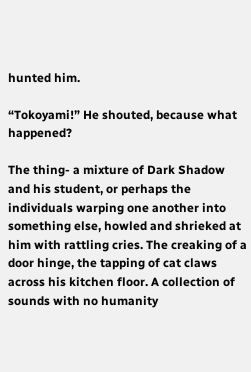hunted him.

“Tokoyami!” He shouted, because what happened?

The thing- a mixture of Dark Shadow and his student, or perhaps the individuals warping one another into something else, howled and shrieked at him with rattling cries. The creaking of a door hinge, the tapping of cat claws across his kitchen floor. A collection of sounds with no humanity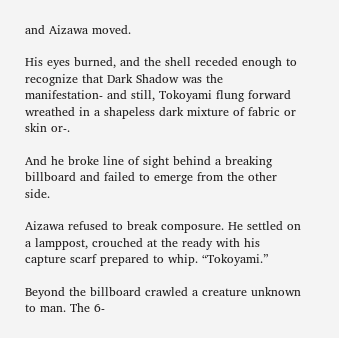and Aizawa moved.

His eyes burned, and the shell receded enough to recognize that Dark Shadow was the manifestation- and still, Tokoyami flung forward wreathed in a shapeless dark mixture of fabric or skin or-.

And he broke line of sight behind a breaking billboard and failed to emerge from the other side.

Aizawa refused to break composure. He settled on a lamppost, crouched at the ready with his capture scarf prepared to whip. “Tokoyami.”

Beyond the billboard crawled a creature unknown to man. The 6-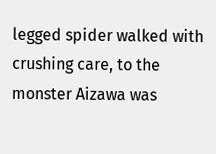legged spider walked with crushing care, to the monster Aizawa was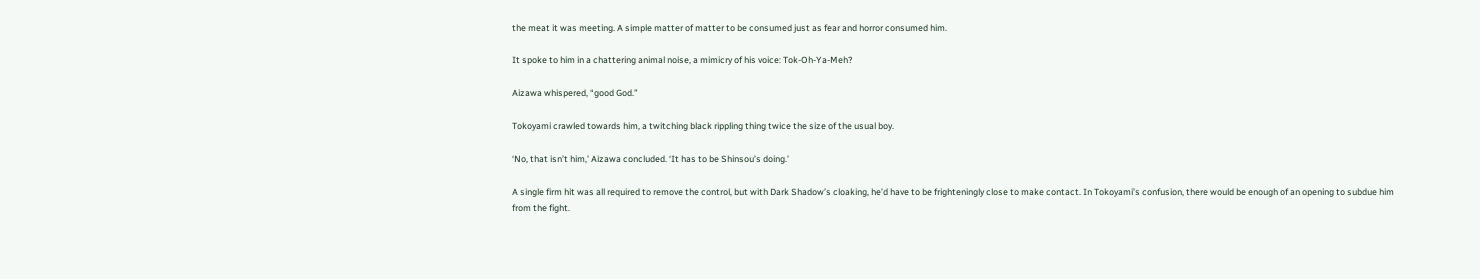the meat it was meeting. A simple matter of matter to be consumed just as fear and horror consumed him.

It spoke to him in a chattering animal noise, a mimicry of his voice: Tok-Oh-Ya-Meh?

Aizawa whispered, “good God.”

Tokoyami crawled towards him, a twitching black rippling thing twice the size of the usual boy.

‘No, that isn’t him,’ Aizawa concluded. ‘It has to be Shinsou’s doing.’

A single firm hit was all required to remove the control, but with Dark Shadow’s cloaking, he’d have to be frighteningly close to make contact. In Tokoyami’s confusion, there would be enough of an opening to subdue him from the fight.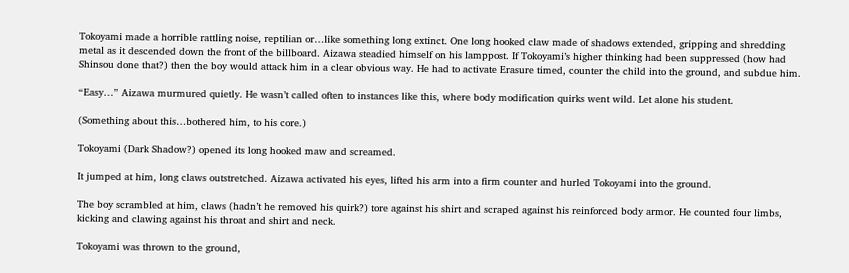Tokoyami made a horrible rattling noise, reptilian or…like something long extinct. One long hooked claw made of shadows extended, gripping and shredding metal as it descended down the front of the billboard. Aizawa steadied himself on his lamppost. If Tokoyami’s higher thinking had been suppressed (how had Shinsou done that?) then the boy would attack him in a clear obvious way. He had to activate Erasure timed, counter the child into the ground, and subdue him.

“Easy…” Aizawa murmured quietly. He wasn’t called often to instances like this, where body modification quirks went wild. Let alone his student.

(Something about this…bothered him, to his core.)

Tokoyami (Dark Shadow?) opened its long hooked maw and screamed.

It jumped at him, long claws outstretched. Aizawa activated his eyes, lifted his arm into a firm counter and hurled Tokoyami into the ground.

The boy scrambled at him, claws (hadn’t he removed his quirk?) tore against his shirt and scraped against his reinforced body armor. He counted four limbs, kicking and clawing against his throat and shirt and neck.

Tokoyami was thrown to the ground,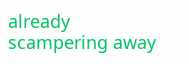already scampering away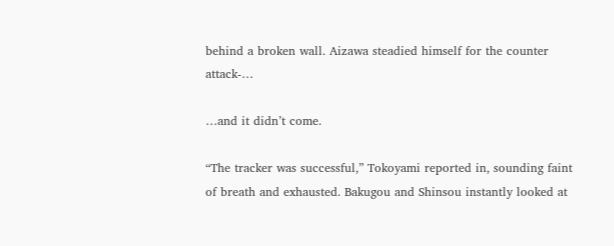behind a broken wall. Aizawa steadied himself for the counter attack-…

…and it didn’t come.

“The tracker was successful,” Tokoyami reported in, sounding faint of breath and exhausted. Bakugou and Shinsou instantly looked at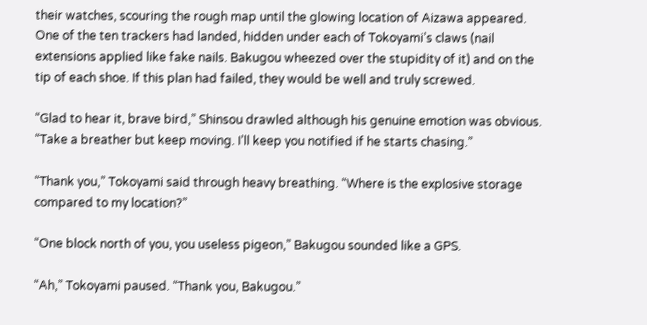their watches, scouring the rough map until the glowing location of Aizawa appeared. One of the ten trackers had landed, hidden under each of Tokoyami’s claws (nail extensions applied like fake nails. Bakugou wheezed over the stupidity of it) and on the tip of each shoe. If this plan had failed, they would be well and truly screwed.

“Glad to hear it, brave bird,” Shinsou drawled although his genuine emotion was obvious. “Take a breather but keep moving. I’ll keep you notified if he starts chasing.”

“Thank you,” Tokoyami said through heavy breathing. “Where is the explosive storage compared to my location?”

“One block north of you, you useless pigeon,” Bakugou sounded like a GPS.

“Ah,” Tokoyami paused. “Thank you, Bakugou.”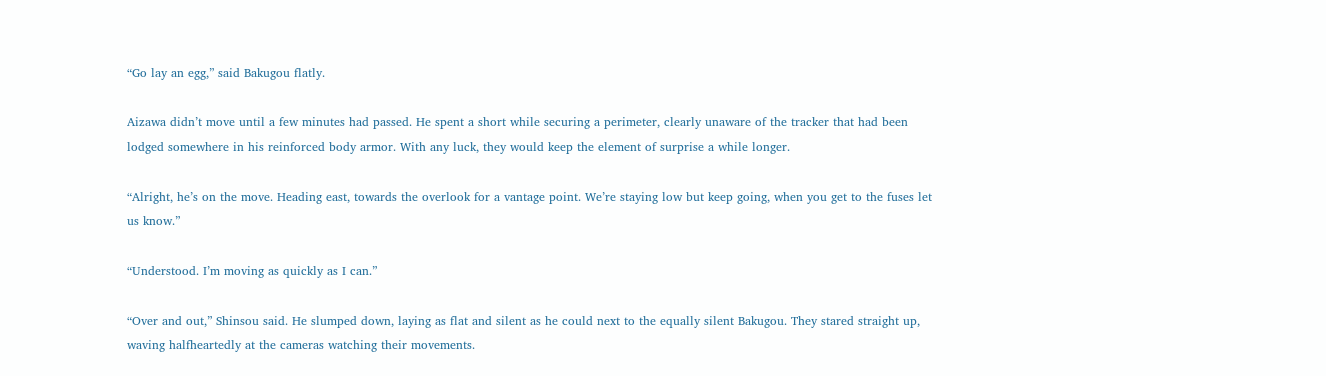“Go lay an egg,” said Bakugou flatly.

Aizawa didn’t move until a few minutes had passed. He spent a short while securing a perimeter, clearly unaware of the tracker that had been lodged somewhere in his reinforced body armor. With any luck, they would keep the element of surprise a while longer.

“Alright, he’s on the move. Heading east, towards the overlook for a vantage point. We’re staying low but keep going, when you get to the fuses let us know.”

“Understood. I’m moving as quickly as I can.”

“Over and out,” Shinsou said. He slumped down, laying as flat and silent as he could next to the equally silent Bakugou. They stared straight up, waving halfheartedly at the cameras watching their movements.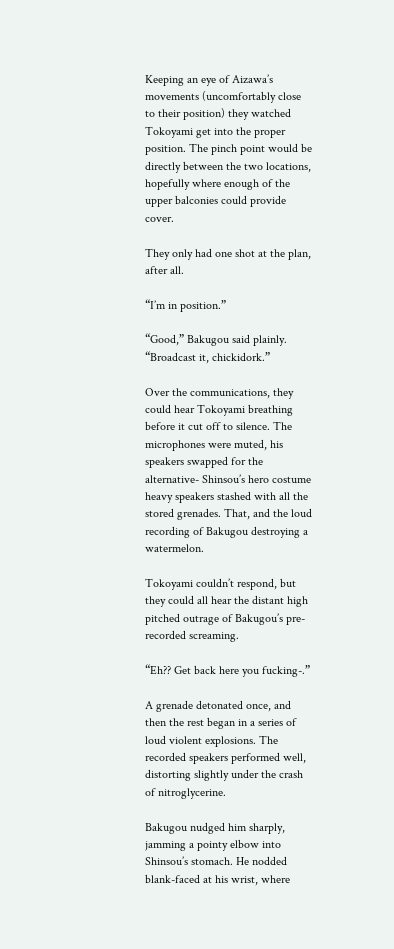Keeping an eye of Aizawa’s movements (uncomfortably close to their position) they watched Tokoyami get into the proper position. The pinch point would be directly between the two locations, hopefully where enough of the upper balconies could provide cover.

They only had one shot at the plan, after all.

“I’m in position.”

“Good,” Bakugou said plainly. “Broadcast it, chickidork.”

Over the communications, they could hear Tokoyami breathing before it cut off to silence. The microphones were muted, his speakers swapped for the alternative- Shinsou’s hero costume heavy speakers stashed with all the stored grenades. That, and the loud recording of Bakugou destroying a watermelon.

Tokoyami couldn’t respond, but they could all hear the distant high pitched outrage of Bakugou’s pre-recorded screaming.

“Eh?? Get back here you fucking-.”

A grenade detonated once, and then the rest began in a series of loud violent explosions. The recorded speakers performed well, distorting slightly under the crash of nitroglycerine.

Bakugou nudged him sharply, jamming a pointy elbow into Shinsou’s stomach. He nodded blank-faced at his wrist, where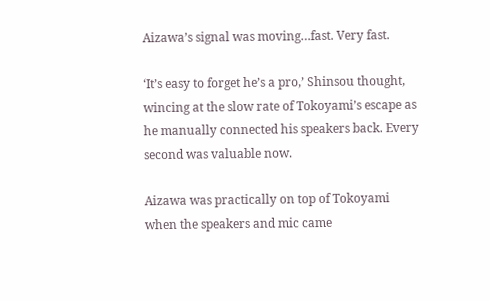Aizawa’s signal was moving…fast. Very fast.

‘It’s easy to forget he’s a pro,’ Shinsou thought, wincing at the slow rate of Tokoyami’s escape as he manually connected his speakers back. Every second was valuable now.

Aizawa was practically on top of Tokoyami when the speakers and mic came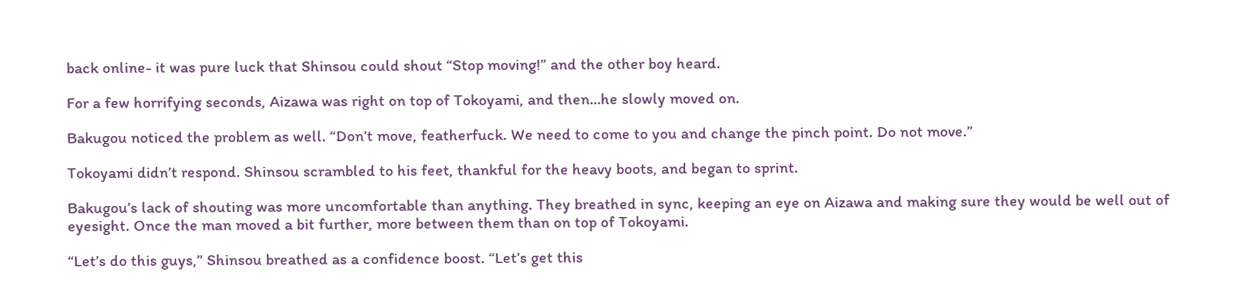back online- it was pure luck that Shinsou could shout “Stop moving!” and the other boy heard.

For a few horrifying seconds, Aizawa was right on top of Tokoyami, and then…he slowly moved on.

Bakugou noticed the problem as well. “Don’t move, featherfuck. We need to come to you and change the pinch point. Do not move.”

Tokoyami didn’t respond. Shinsou scrambled to his feet, thankful for the heavy boots, and began to sprint.

Bakugou’s lack of shouting was more uncomfortable than anything. They breathed in sync, keeping an eye on Aizawa and making sure they would be well out of eyesight. Once the man moved a bit further, more between them than on top of Tokoyami.

“Let’s do this guys,” Shinsou breathed as a confidence boost. “Let’s get this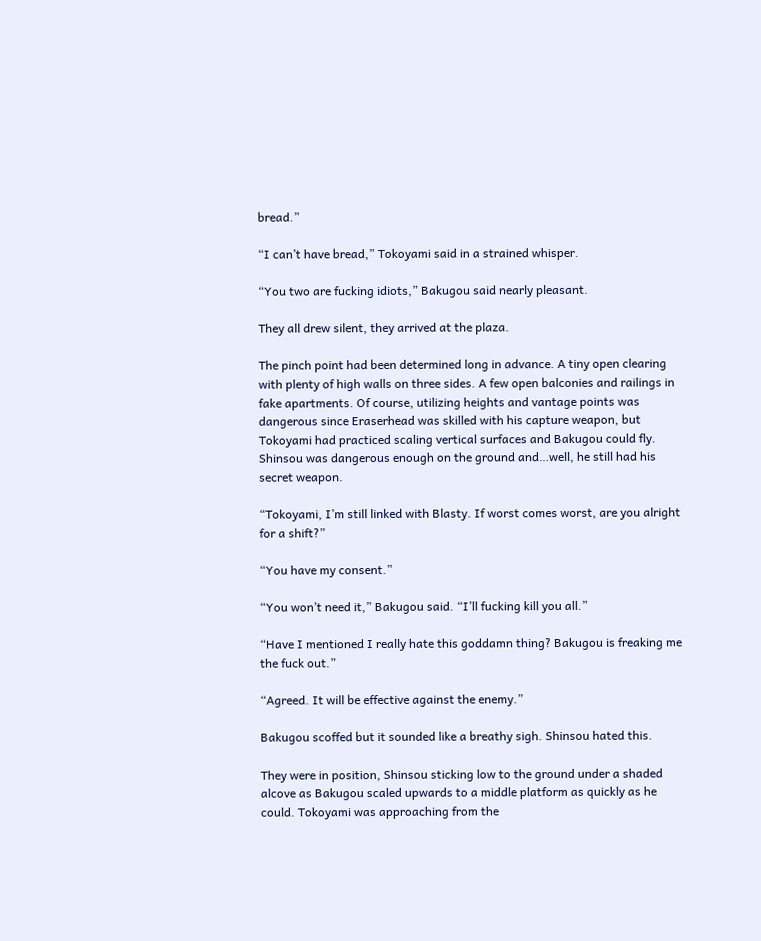bread.”

“I can’t have bread,” Tokoyami said in a strained whisper.

“You two are fucking idiots,” Bakugou said nearly pleasant.

They all drew silent, they arrived at the plaza.

The pinch point had been determined long in advance. A tiny open clearing with plenty of high walls on three sides. A few open balconies and railings in fake apartments. Of course, utilizing heights and vantage points was dangerous since Eraserhead was skilled with his capture weapon, but Tokoyami had practiced scaling vertical surfaces and Bakugou could fly. Shinsou was dangerous enough on the ground and…well, he still had his secret weapon.

“Tokoyami, I’m still linked with Blasty. If worst comes worst, are you alright for a shift?”

“You have my consent.”

“You won’t need it,” Bakugou said. “I’ll fucking kill you all.”

“Have I mentioned I really hate this goddamn thing? Bakugou is freaking me the fuck out.”

“Agreed. It will be effective against the enemy.”

Bakugou scoffed but it sounded like a breathy sigh. Shinsou hated this.

They were in position, Shinsou sticking low to the ground under a shaded alcove as Bakugou scaled upwards to a middle platform as quickly as he could. Tokoyami was approaching from the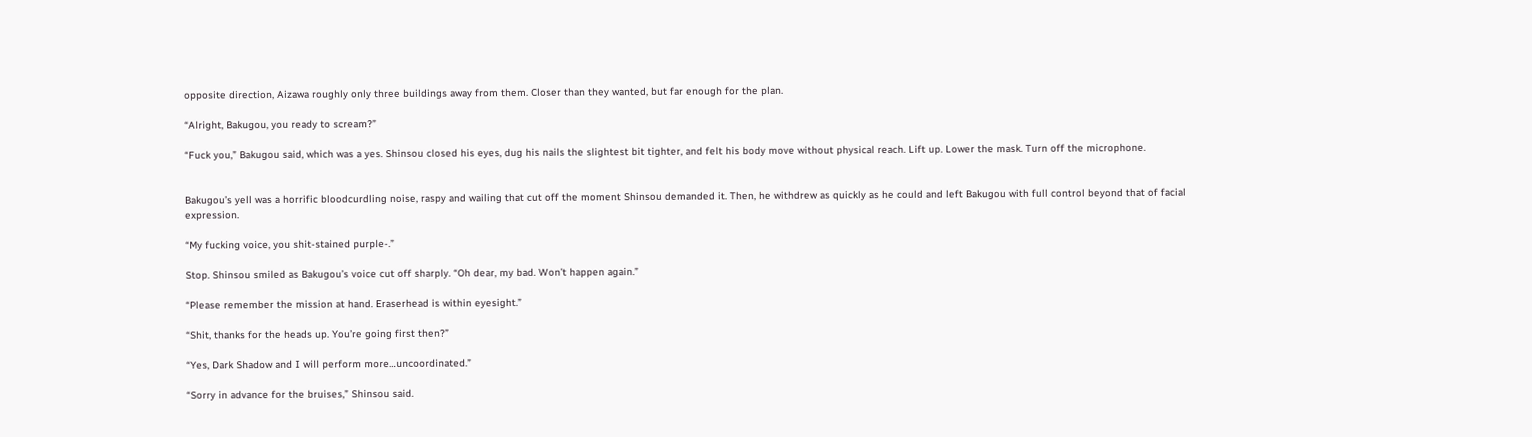opposite direction, Aizawa roughly only three buildings away from them. Closer than they wanted, but far enough for the plan.

“Alright, Bakugou, you ready to scream?”

“Fuck you,” Bakugou said, which was a yes. Shinsou closed his eyes, dug his nails the slightest bit tighter, and felt his body move without physical reach. Lift up. Lower the mask. Turn off the microphone.


Bakugou’s yell was a horrific bloodcurdling noise, raspy and wailing that cut off the moment Shinsou demanded it. Then, he withdrew as quickly as he could and left Bakugou with full control beyond that of facial expression.

“My fucking voice, you shit-stained purple-.”

Stop. Shinsou smiled as Bakugou’s voice cut off sharply. “Oh dear, my bad. Won’t happen again.”

“Please remember the mission at hand. Eraserhead is within eyesight.”

“Shit, thanks for the heads up. You’re going first then?”

“Yes, Dark Shadow and I will perform more…uncoordinated.”

“Sorry in advance for the bruises,” Shinsou said.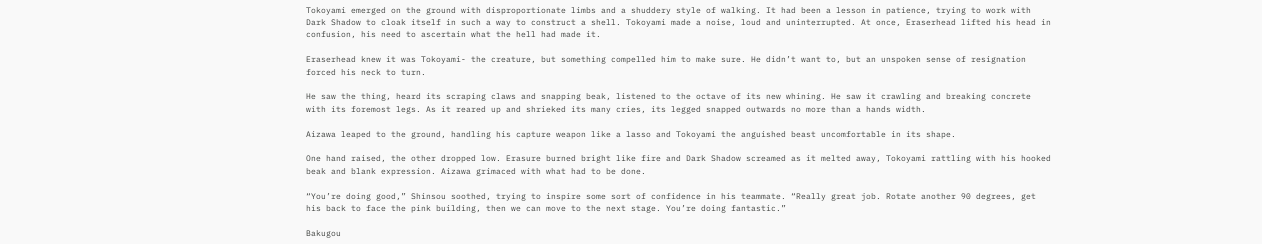Tokoyami emerged on the ground with disproportionate limbs and a shuddery style of walking. It had been a lesson in patience, trying to work with Dark Shadow to cloak itself in such a way to construct a shell. Tokoyami made a noise, loud and uninterrupted. At once, Eraserhead lifted his head in confusion, his need to ascertain what the hell had made it.

Eraserhead knew it was Tokoyami- the creature, but something compelled him to make sure. He didn’t want to, but an unspoken sense of resignation forced his neck to turn.

He saw the thing, heard its scraping claws and snapping beak, listened to the octave of its new whining. He saw it crawling and breaking concrete with its foremost legs. As it reared up and shrieked its many cries, its legged snapped outwards no more than a hands width.

Aizawa leaped to the ground, handling his capture weapon like a lasso and Tokoyami the anguished beast uncomfortable in its shape.

One hand raised, the other dropped low. Erasure burned bright like fire and Dark Shadow screamed as it melted away, Tokoyami rattling with his hooked beak and blank expression. Aizawa grimaced with what had to be done.

“You’re doing good,” Shinsou soothed, trying to inspire some sort of confidence in his teammate. “Really great job. Rotate another 90 degrees, get his back to face the pink building, then we can move to the next stage. You’re doing fantastic.”

Bakugou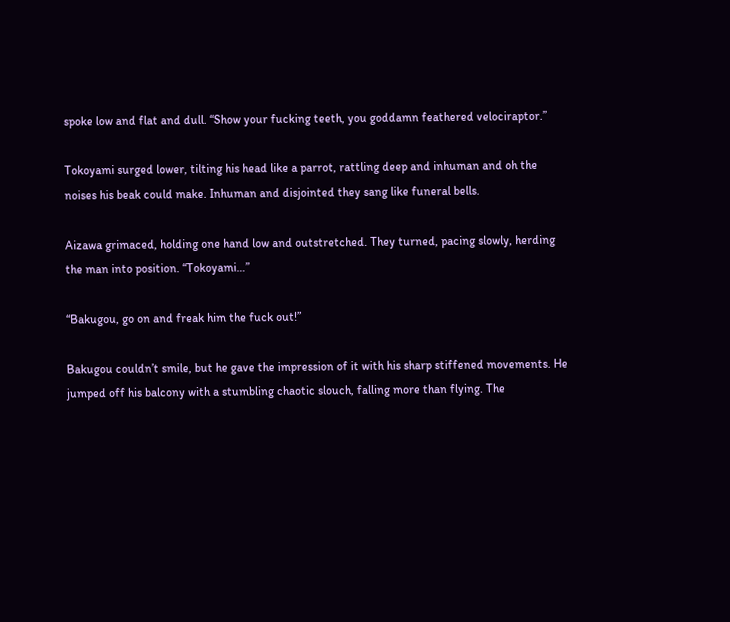spoke low and flat and dull. “Show your fucking teeth, you goddamn feathered velociraptor.”

Tokoyami surged lower, tilting his head like a parrot, rattling deep and inhuman and oh the noises his beak could make. Inhuman and disjointed they sang like funeral bells.

Aizawa grimaced, holding one hand low and outstretched. They turned, pacing slowly, herding the man into position. “Tokoyami…”

“Bakugou, go on and freak him the fuck out!”

Bakugou couldn’t smile, but he gave the impression of it with his sharp stiffened movements. He jumped off his balcony with a stumbling chaotic slouch, falling more than flying. The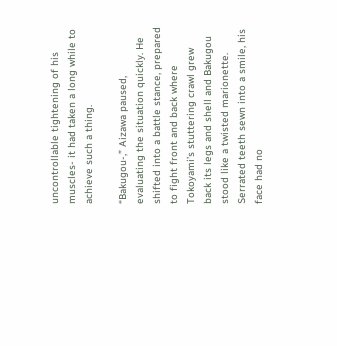uncontrollable tightening of his muscles- it had taken a long while to achieve such a thing.

“Bakugou-,” Aizawa paused, evaluating the situation quickly. He shifted into a battle stance, prepared to fight front and back where Tokoyami’s stuttering crawl grew back its legs and shell and Bakugou stood like a twisted marionette. Serrated teeth sewn into a smile, his face had no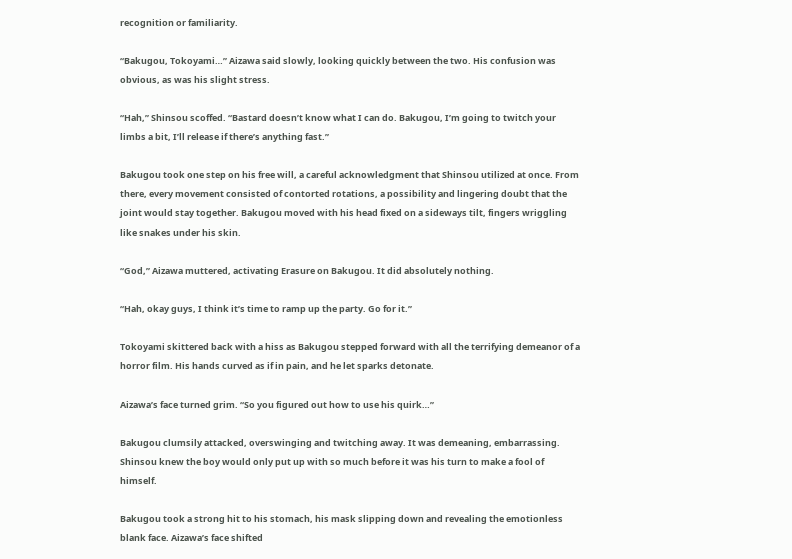recognition or familiarity.

“Bakugou, Tokoyami…” Aizawa said slowly, looking quickly between the two. His confusion was obvious, as was his slight stress.

“Hah,” Shinsou scoffed. “Bastard doesn’t know what I can do. Bakugou, I’m going to twitch your limbs a bit, I’ll release if there’s anything fast.”

Bakugou took one step on his free will, a careful acknowledgment that Shinsou utilized at once. From there, every movement consisted of contorted rotations, a possibility and lingering doubt that the joint would stay together. Bakugou moved with his head fixed on a sideways tilt, fingers wriggling like snakes under his skin.

“God,” Aizawa muttered, activating Erasure on Bakugou. It did absolutely nothing.

“Hah, okay guys, I think it’s time to ramp up the party. Go for it.”

Tokoyami skittered back with a hiss as Bakugou stepped forward with all the terrifying demeanor of a horror film. His hands curved as if in pain, and he let sparks detonate.

Aizawa’s face turned grim. “So you figured out how to use his quirk…”

Bakugou clumsily attacked, overswinging and twitching away. It was demeaning, embarrassing. Shinsou knew the boy would only put up with so much before it was his turn to make a fool of himself.

Bakugou took a strong hit to his stomach, his mask slipping down and revealing the emotionless blank face. Aizawa’s face shifted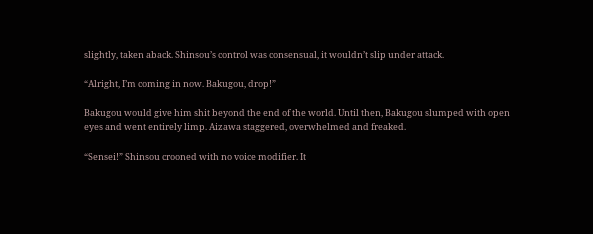slightly, taken aback. Shinsou’s control was consensual, it wouldn’t slip under attack.

“Alright, I’m coming in now. Bakugou, drop!”

Bakugou would give him shit beyond the end of the world. Until then, Bakugou slumped with open eyes and went entirely limp. Aizawa staggered, overwhelmed and freaked.

“Sensei!” Shinsou crooned with no voice modifier. It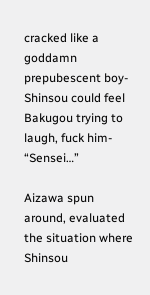cracked like a goddamn prepubescent boy- Shinsou could feel Bakugou trying to laugh, fuck him- “Sensei…”

Aizawa spun around, evaluated the situation where Shinsou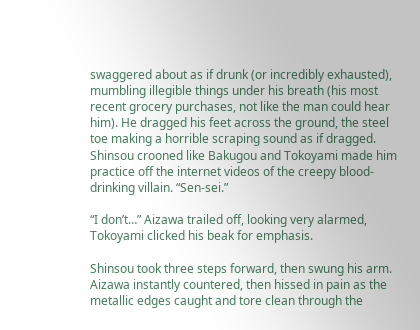swaggered about as if drunk (or incredibly exhausted), mumbling illegible things under his breath (his most recent grocery purchases, not like the man could hear him). He dragged his feet across the ground, the steel toe making a horrible scraping sound as if dragged. Shinsou crooned like Bakugou and Tokoyami made him practice off the internet videos of the creepy blood-drinking villain. “Sen-sei.”

“I don’t…” Aizawa trailed off, looking very alarmed, Tokoyami clicked his beak for emphasis.

Shinsou took three steps forward, then swung his arm. Aizawa instantly countered, then hissed in pain as the metallic edges caught and tore clean through the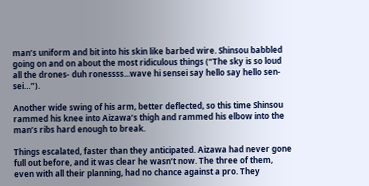man’s uniform and bit into his skin like barbed wire. Shinsou babbled going on and on about the most ridiculous things (“The sky is so loud all the drones- duh ronessss...wave hi sensei say hello say hello sen-sei…”).

Another wide swing of his arm, better deflected, so this time Shinsou rammed his knee into Aizawa’s thigh and rammed his elbow into the man’s ribs hard enough to break.

Things escalated, faster than they anticipated. Aizawa had never gone full out before, and it was clear he wasn’t now. The three of them, even with all their planning, had no chance against a pro. They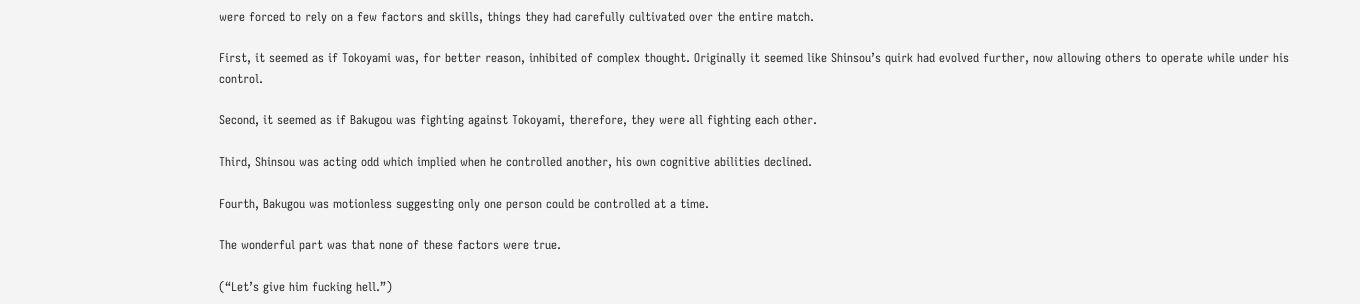were forced to rely on a few factors and skills, things they had carefully cultivated over the entire match.

First, it seemed as if Tokoyami was, for better reason, inhibited of complex thought. Originally it seemed like Shinsou’s quirk had evolved further, now allowing others to operate while under his control.

Second, it seemed as if Bakugou was fighting against Tokoyami, therefore, they were all fighting each other.

Third, Shinsou was acting odd which implied when he controlled another, his own cognitive abilities declined.

Fourth, Bakugou was motionless suggesting only one person could be controlled at a time.

The wonderful part was that none of these factors were true.

(“Let’s give him fucking hell.”)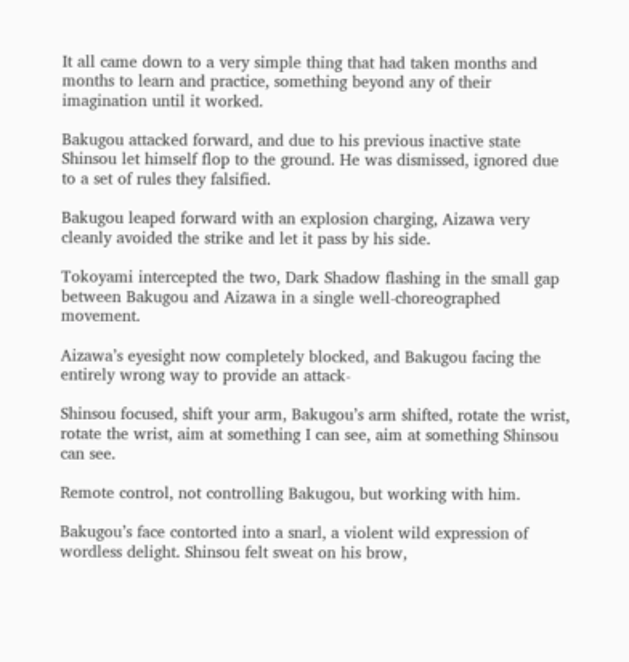It all came down to a very simple thing that had taken months and months to learn and practice, something beyond any of their imagination until it worked.

Bakugou attacked forward, and due to his previous inactive state Shinsou let himself flop to the ground. He was dismissed, ignored due to a set of rules they falsified.

Bakugou leaped forward with an explosion charging, Aizawa very cleanly avoided the strike and let it pass by his side.

Tokoyami intercepted the two, Dark Shadow flashing in the small gap between Bakugou and Aizawa in a single well-choreographed movement.

Aizawa’s eyesight now completely blocked, and Bakugou facing the entirely wrong way to provide an attack-

Shinsou focused, shift your arm, Bakugou’s arm shifted, rotate the wrist, rotate the wrist, aim at something I can see, aim at something Shinsou can see.

Remote control, not controlling Bakugou, but working with him.

Bakugou’s face contorted into a snarl, a violent wild expression of wordless delight. Shinsou felt sweat on his brow,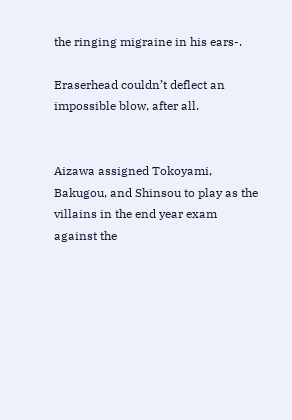the ringing migraine in his ears-.

Eraserhead couldn’t deflect an impossible blow, after all.


Aizawa assigned Tokoyami, Bakugou, and Shinsou to play as the villains in the end year exam against the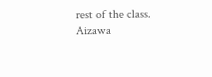rest of the class.
Aizawa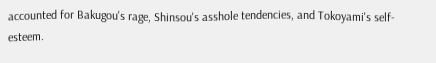accounted for Bakugou's rage, Shinsou's asshole tendencies, and Tokoyami's self-esteem.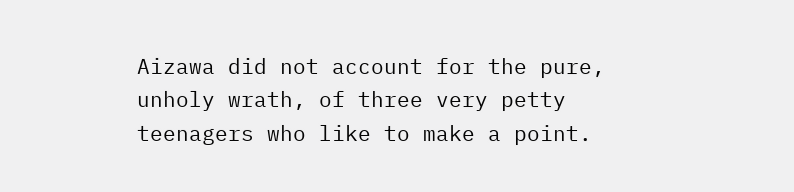Aizawa did not account for the pure, unholy wrath, of three very petty teenagers who like to make a point.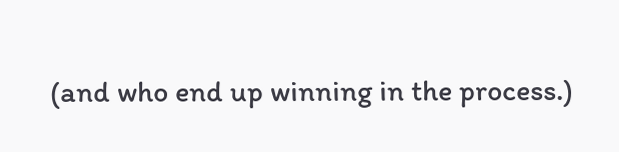(and who end up winning in the process.)